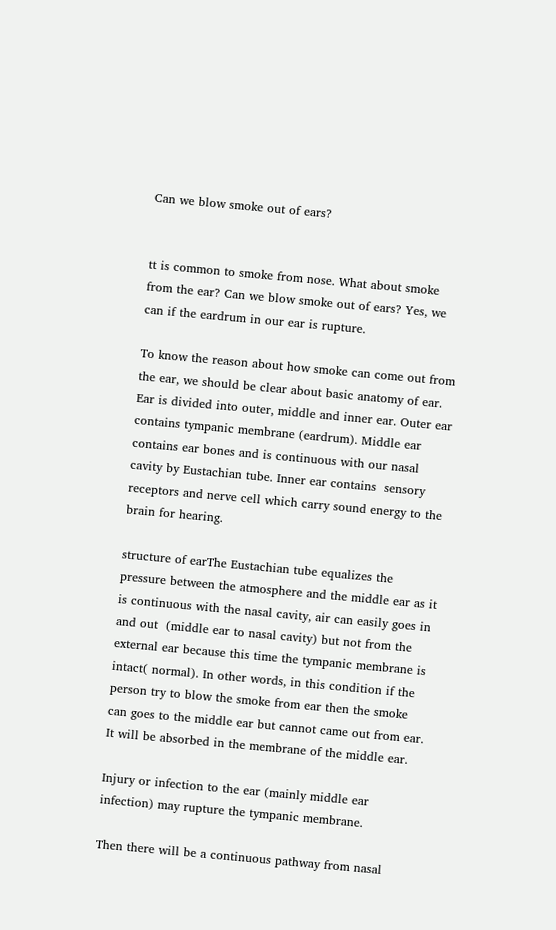Can we blow smoke out of ears?


tt is common to smoke from nose. What about smoke from the ear? Can we blow smoke out of ears? Yes, we can if the eardrum in our ear is rupture.

To know the reason about how smoke can come out from the ear, we should be clear about basic anatomy of ear. Ear is divided into outer, middle and inner ear. Outer ear contains tympanic membrane (eardrum). Middle ear contains ear bones and is continuous with our nasal cavity by Eustachian tube. Inner ear contains  sensory receptors and nerve cell which carry sound energy to the brain for hearing.

structure of earThe Eustachian tube equalizes the pressure between the atmosphere and the middle ear as it is continuous with the nasal cavity, air can easily goes in and out  (middle ear to nasal cavity) but not from the external ear because this time the tympanic membrane is intact( normal). In other words, in this condition if the person try to blow the smoke from ear then the smoke can goes to the middle ear but cannot came out from ear. It will be absorbed in the membrane of the middle ear.

Injury or infection to the ear (mainly middle ear infection) may rupture the tympanic membrane.

Then there will be a continuous pathway from nasal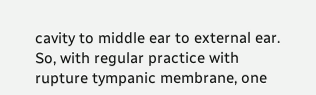cavity to middle ear to external ear. So, with regular practice with rupture tympanic membrane, one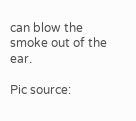can blow the smoke out of the ear.

Pic source: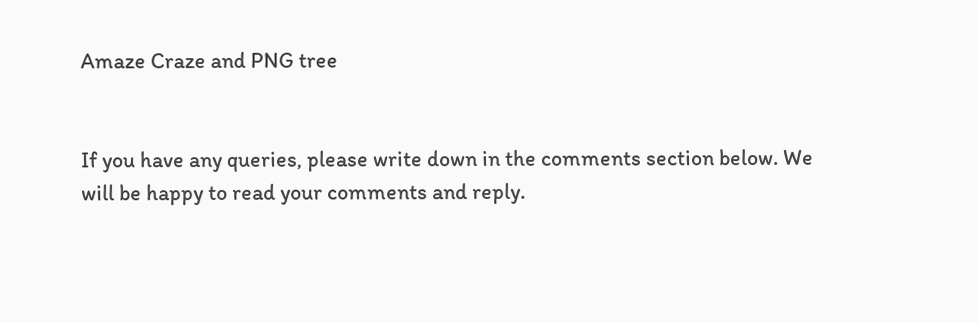Amaze Craze and PNG tree


If you have any queries, please write down in the comments section below. We will be happy to read your comments and reply.